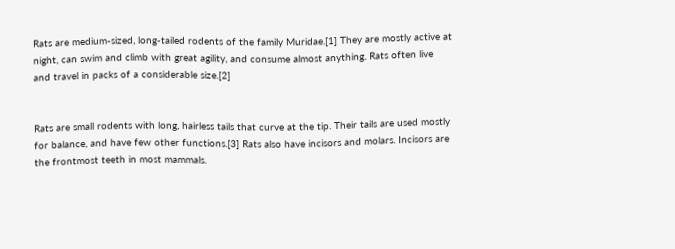Rats are medium-sized, long-tailed rodents of the family Muridae.[1] They are mostly active at night, can swim and climb with great agility, and consume almost anything. Rats often live and travel in packs of a considerable size.[2]


Rats are small rodents with long, hairless tails that curve at the tip. Their tails are used mostly for balance, and have few other functions.[3] Rats also have incisors and molars. Incisors are the frontmost teeth in most mammals.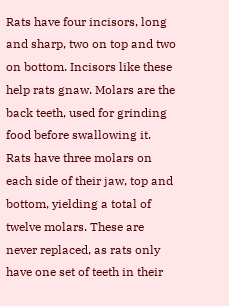Rats have four incisors, long and sharp, two on top and two on bottom. Incisors like these help rats gnaw. Molars are the back teeth, used for grinding food before swallowing it. Rats have three molars on each side of their jaw, top and bottom, yielding a total of twelve molars. These are never replaced, as rats only have one set of teeth in their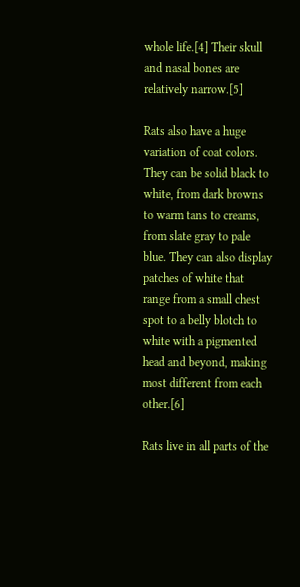whole life.[4] Their skull and nasal bones are relatively narrow.[5]

Rats also have a huge variation of coat colors. They can be solid black to white, from dark browns to warm tans to creams, from slate gray to pale blue. They can also display patches of white that range from a small chest spot to a belly blotch to white with a pigmented head and beyond, making most different from each other.[6]

Rats live in all parts of the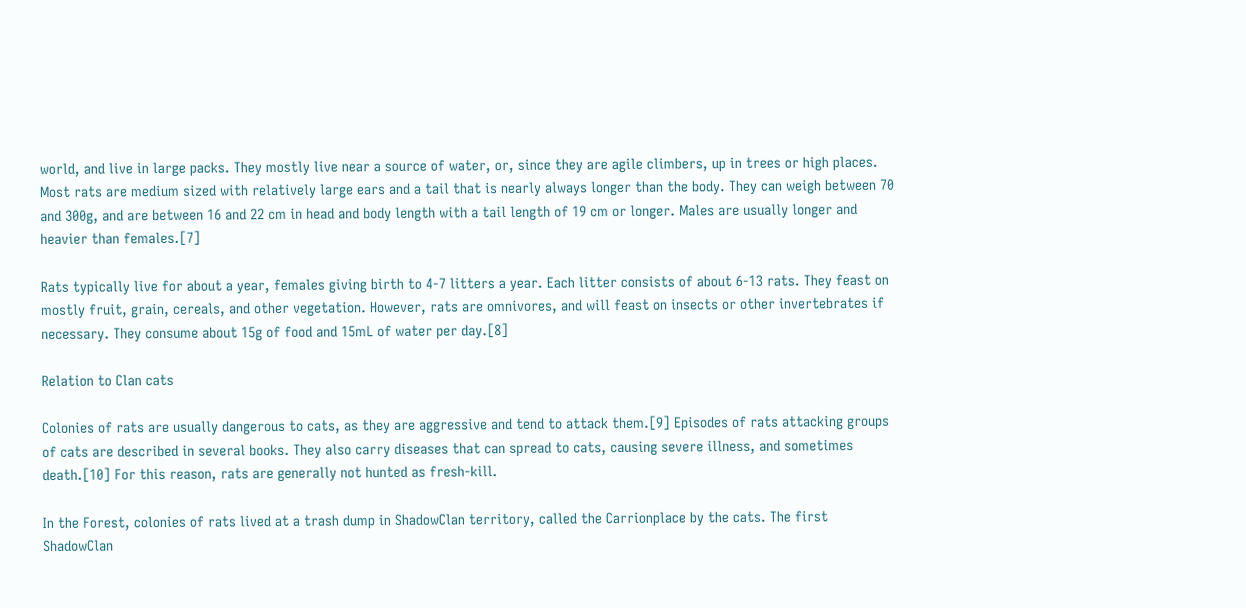world, and live in large packs. They mostly live near a source of water, or, since they are agile climbers, up in trees or high places. Most rats are medium sized with relatively large ears and a tail that is nearly always longer than the body. They can weigh between 70 and 300g, and are between 16 and 22 cm in head and body length with a tail length of 19 cm or longer. Males are usually longer and heavier than females.[7]

Rats typically live for about a year, females giving birth to 4-7 litters a year. Each litter consists of about 6-13 rats. They feast on mostly fruit, grain, cereals, and other vegetation. However, rats are omnivores, and will feast on insects or other invertebrates if necessary. They consume about 15g of food and 15mL of water per day.[8]

Relation to Clan cats

Colonies of rats are usually dangerous to cats, as they are aggressive and tend to attack them.[9] Episodes of rats attacking groups of cats are described in several books. They also carry diseases that can spread to cats, causing severe illness, and sometimes death.[10] For this reason, rats are generally not hunted as fresh-kill.

In the Forest, colonies of rats lived at a trash dump in ShadowClan territory, called the Carrionplace by the cats. The first ShadowClan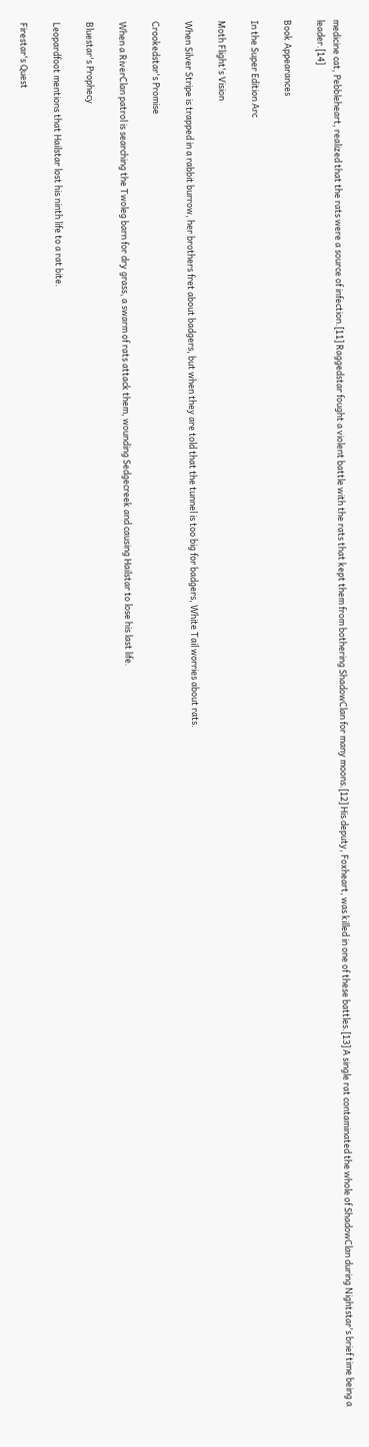medicine cat, Pebbleheart, realized that the rats were a source of infection.[11] Raggedstar fought a violent battle with the rats that kept them from bothering ShadowClan for many moons.[12] His deputy, Foxheart, was killed in one of these battles.[13] A single rat contaminated the whole of ShadowClan during Nightstar's brief time being a leader.[14]

Book Appearances

In the Super Edition Arc

Moth Flight's Vision

When Silver Stripe is trapped in a rabbit burrow, her brothers fret about badgers, but when they are told that the tunnel is too big for badgers, White Tail worries about rats.

Crookedstar's Promise

When a RiverClan patrol is searching the Twoleg barn for dry grass, a swarm of rats attack them, wounding Sedgecreek and causing Hailstar to lose his last life.

Bluestar's Prophecy

Leopardfoot mentions that Hailstar lost his ninth life to a rat bite.

Firestar's Quest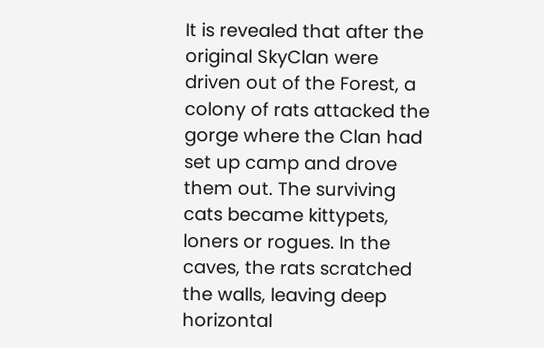It is revealed that after the original SkyClan were driven out of the Forest, a colony of rats attacked the gorge where the Clan had set up camp and drove them out. The surviving cats became kittypets, loners or rogues. In the caves, the rats scratched the walls, leaving deep horizontal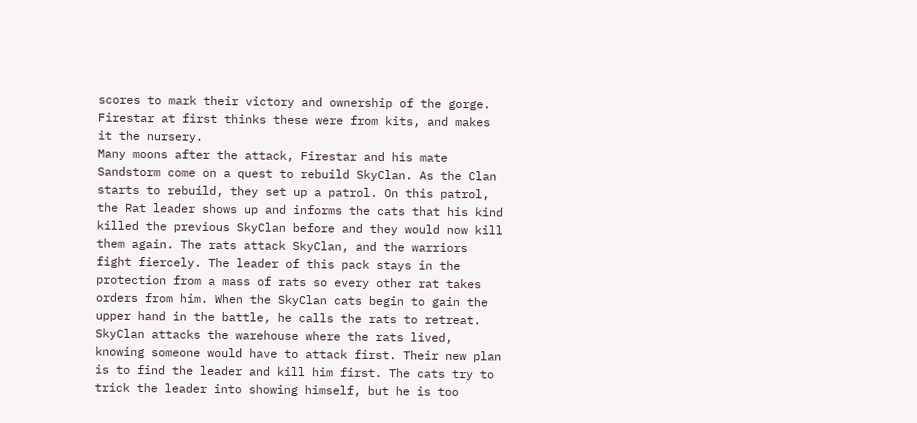scores to mark their victory and ownership of the gorge. Firestar at first thinks these were from kits, and makes it the nursery.
Many moons after the attack, Firestar and his mate Sandstorm come on a quest to rebuild SkyClan. As the Clan starts to rebuild, they set up a patrol. On this patrol, the Rat leader shows up and informs the cats that his kind killed the previous SkyClan before and they would now kill them again. The rats attack SkyClan, and the warriors fight fiercely. The leader of this pack stays in the protection from a mass of rats so every other rat takes orders from him. When the SkyClan cats begin to gain the upper hand in the battle, he calls the rats to retreat.
SkyClan attacks the warehouse where the rats lived, knowing someone would have to attack first. Their new plan is to find the leader and kill him first. The cats try to trick the leader into showing himself, but he is too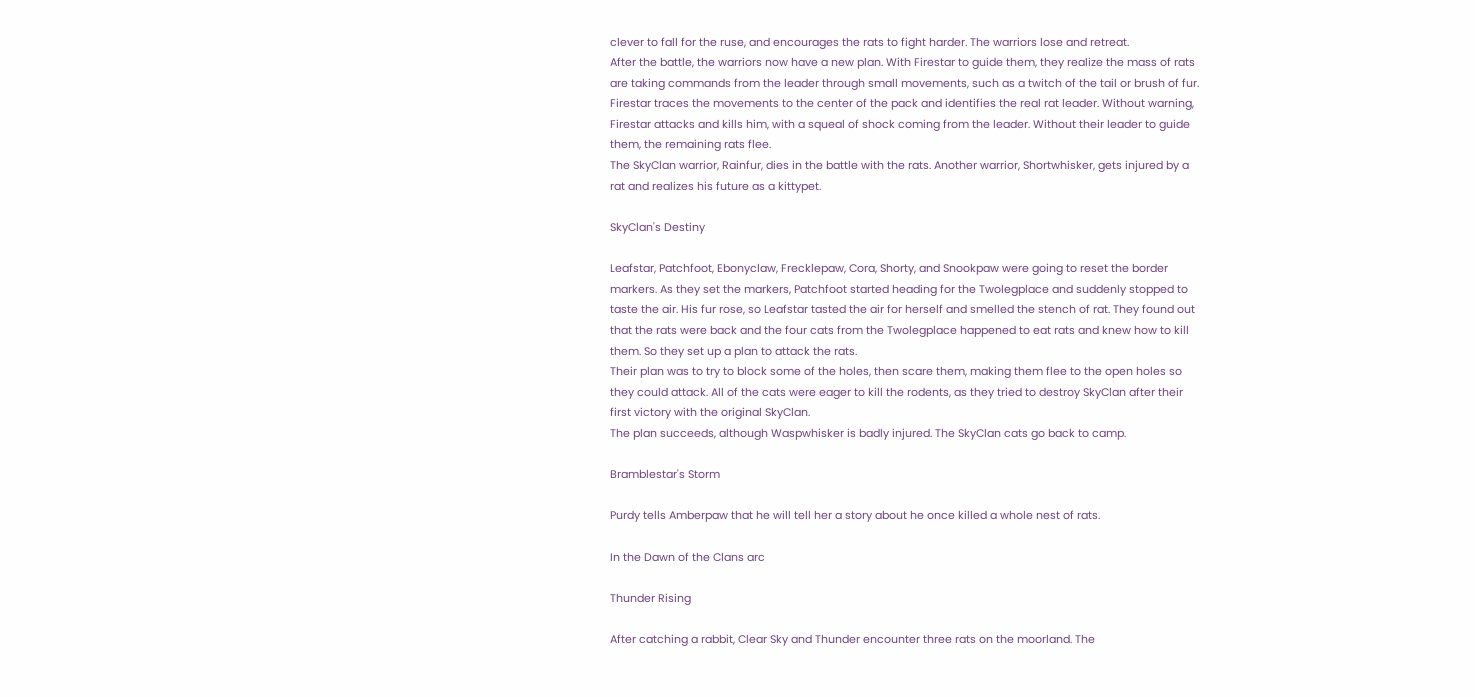clever to fall for the ruse, and encourages the rats to fight harder. The warriors lose and retreat.
After the battle, the warriors now have a new plan. With Firestar to guide them, they realize the mass of rats are taking commands from the leader through small movements, such as a twitch of the tail or brush of fur. Firestar traces the movements to the center of the pack and identifies the real rat leader. Without warning, Firestar attacks and kills him, with a squeal of shock coming from the leader. Without their leader to guide them, the remaining rats flee.
The SkyClan warrior, Rainfur, dies in the battle with the rats. Another warrior, Shortwhisker, gets injured by a rat and realizes his future as a kittypet.

SkyClan's Destiny

Leafstar, Patchfoot, Ebonyclaw, Frecklepaw, Cora, Shorty, and Snookpaw were going to reset the border markers. As they set the markers, Patchfoot started heading for the Twolegplace and suddenly stopped to taste the air. His fur rose, so Leafstar tasted the air for herself and smelled the stench of rat. They found out that the rats were back and the four cats from the Twolegplace happened to eat rats and knew how to kill them. So they set up a plan to attack the rats.
Their plan was to try to block some of the holes, then scare them, making them flee to the open holes so they could attack. All of the cats were eager to kill the rodents, as they tried to destroy SkyClan after their first victory with the original SkyClan.
The plan succeeds, although Waspwhisker is badly injured. The SkyClan cats go back to camp.

Bramblestar's Storm

Purdy tells Amberpaw that he will tell her a story about he once killed a whole nest of rats.

In the Dawn of the Clans arc

Thunder Rising

After catching a rabbit, Clear Sky and Thunder encounter three rats on the moorland. The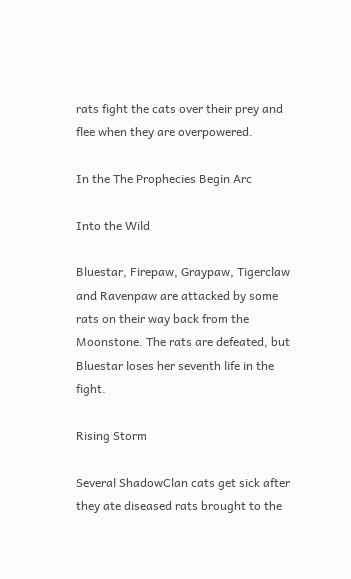rats fight the cats over their prey and flee when they are overpowered.

In the The Prophecies Begin Arc

Into the Wild

Bluestar, Firepaw, Graypaw, Tigerclaw and Ravenpaw are attacked by some rats on their way back from the Moonstone. The rats are defeated, but Bluestar loses her seventh life in the fight.

Rising Storm

Several ShadowClan cats get sick after they ate diseased rats brought to the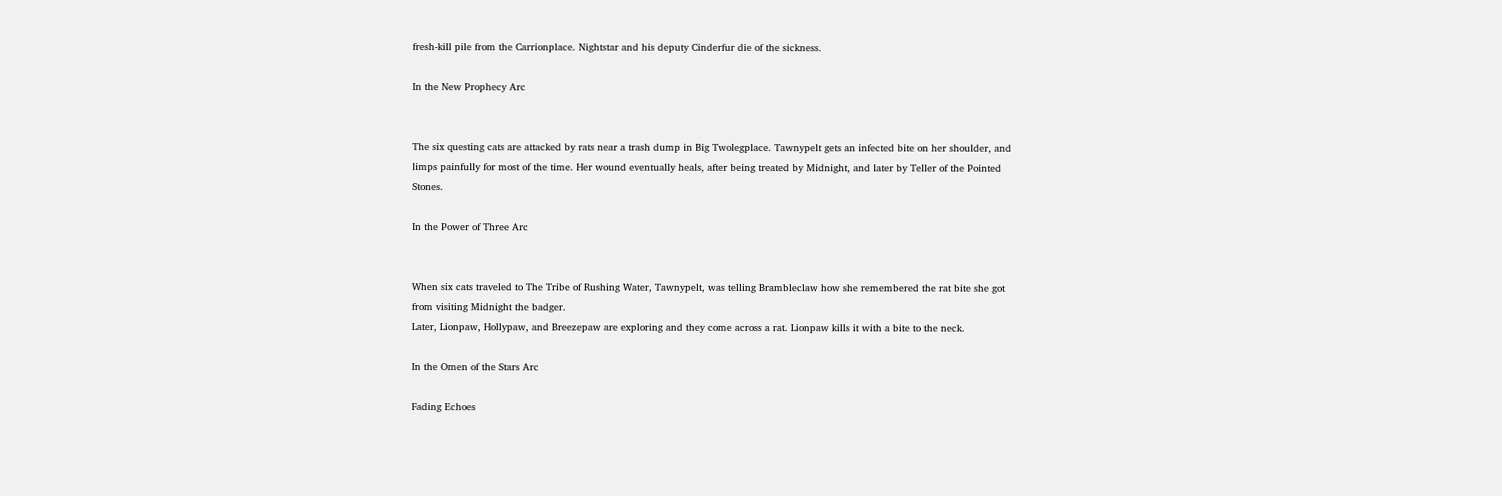fresh-kill pile from the Carrionplace. Nightstar and his deputy Cinderfur die of the sickness.

In the New Prophecy Arc


The six questing cats are attacked by rats near a trash dump in Big Twolegplace. Tawnypelt gets an infected bite on her shoulder, and limps painfully for most of the time. Her wound eventually heals, after being treated by Midnight, and later by Teller of the Pointed Stones.

In the Power of Three Arc


When six cats traveled to The Tribe of Rushing Water, Tawnypelt, was telling Brambleclaw how she remembered the rat bite she got from visiting Midnight the badger.
Later, Lionpaw, Hollypaw, and Breezepaw are exploring and they come across a rat. Lionpaw kills it with a bite to the neck.

In the Omen of the Stars Arc

Fading Echoes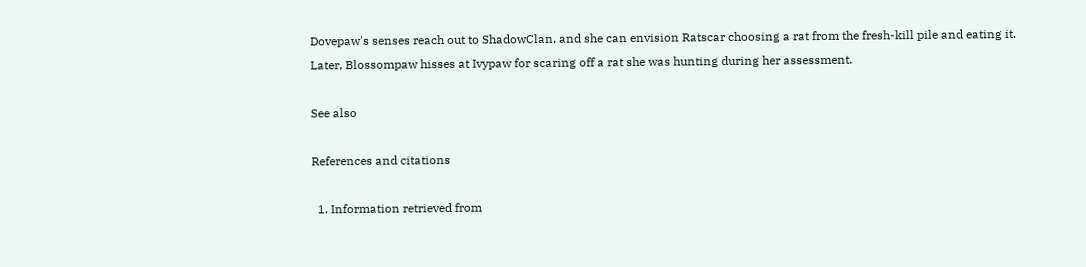Dovepaw's senses reach out to ShadowClan, and she can envision Ratscar choosing a rat from the fresh-kill pile and eating it.
Later, Blossompaw hisses at Ivypaw for scaring off a rat she was hunting during her assessment.

See also

References and citations

  1. Information retrieved from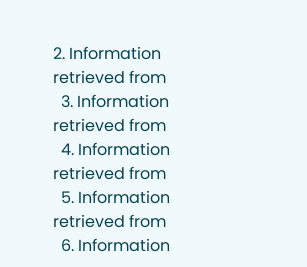2. Information retrieved from
  3. Information retrieved from
  4. Information retrieved from
  5. Information retrieved from
  6. Information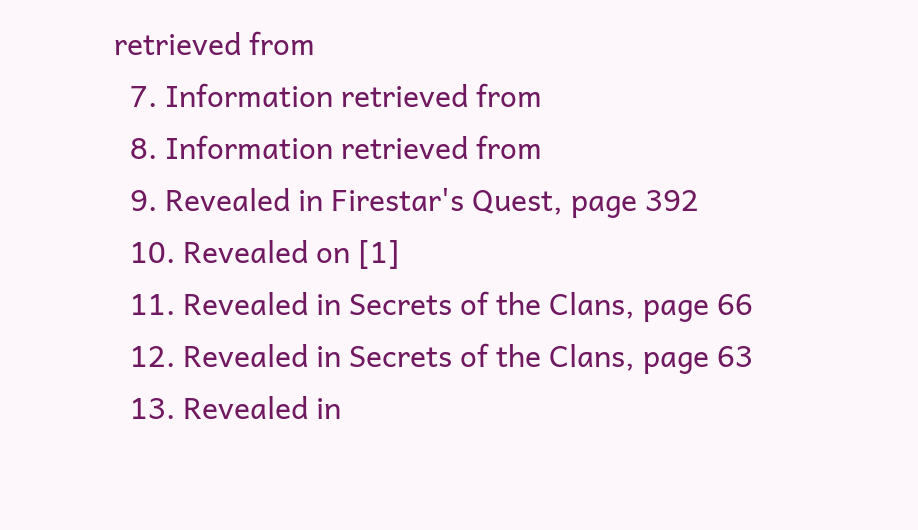retrieved from
  7. Information retrieved from
  8. Information retrieved from
  9. Revealed in Firestar's Quest, page 392
  10. Revealed on [1]
  11. Revealed in Secrets of the Clans, page 66
  12. Revealed in Secrets of the Clans, page 63
  13. Revealed in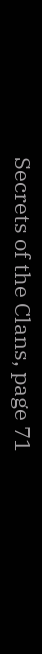Secrets of the Clans, page 71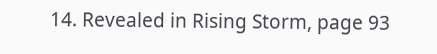14. Revealed in Rising Storm, page 93